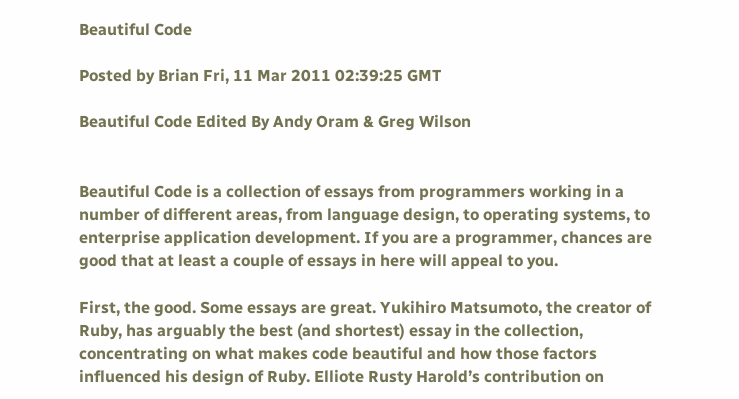Beautiful Code

Posted by Brian Fri, 11 Mar 2011 02:39:25 GMT

Beautiful Code Edited By Andy Oram & Greg Wilson


Beautiful Code is a collection of essays from programmers working in a number of different areas, from language design, to operating systems, to enterprise application development. If you are a programmer, chances are good that at least a couple of essays in here will appeal to you.

First, the good. Some essays are great. Yukihiro Matsumoto, the creator of Ruby, has arguably the best (and shortest) essay in the collection, concentrating on what makes code beautiful and how those factors influenced his design of Ruby. Elliote Rusty Harold’s contribution on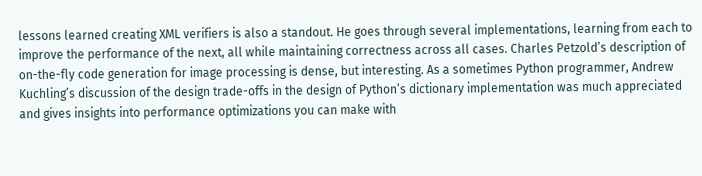lessons learned creating XML verifiers is also a standout. He goes through several implementations, learning from each to improve the performance of the next, all while maintaining correctness across all cases. Charles Petzold’s description of on-the-fly code generation for image processing is dense, but interesting. As a sometimes Python programmer, Andrew Kuchling’s discussion of the design trade-offs in the design of Python’s dictionary implementation was much appreciated and gives insights into performance optimizations you can make with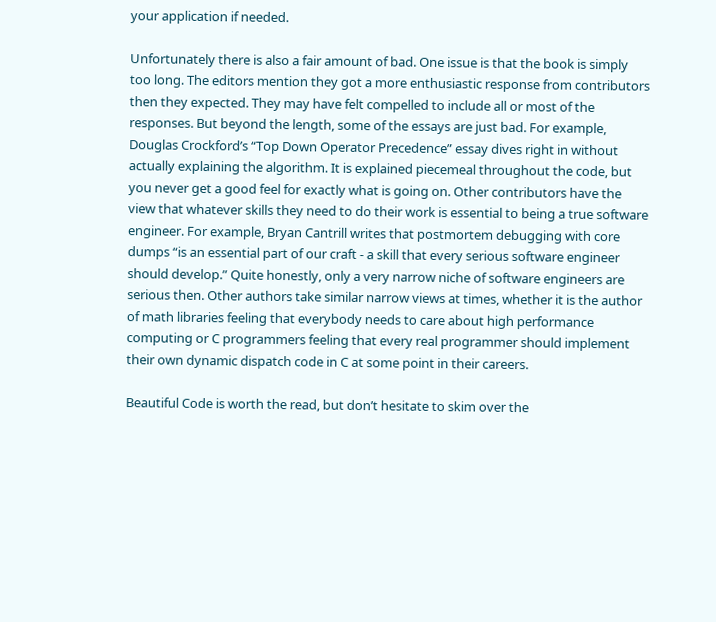your application if needed.

Unfortunately there is also a fair amount of bad. One issue is that the book is simply too long. The editors mention they got a more enthusiastic response from contributors then they expected. They may have felt compelled to include all or most of the responses. But beyond the length, some of the essays are just bad. For example, Douglas Crockford’s “Top Down Operator Precedence” essay dives right in without actually explaining the algorithm. It is explained piecemeal throughout the code, but you never get a good feel for exactly what is going on. Other contributors have the view that whatever skills they need to do their work is essential to being a true software engineer. For example, Bryan Cantrill writes that postmortem debugging with core dumps “is an essential part of our craft - a skill that every serious software engineer should develop.” Quite honestly, only a very narrow niche of software engineers are serious then. Other authors take similar narrow views at times, whether it is the author of math libraries feeling that everybody needs to care about high performance computing or C programmers feeling that every real programmer should implement their own dynamic dispatch code in C at some point in their careers.

Beautiful Code is worth the read, but don’t hesitate to skim over the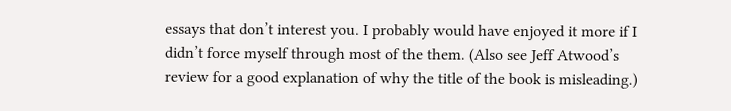essays that don’t interest you. I probably would have enjoyed it more if I didn’t force myself through most of the them. (Also see Jeff Atwood’s review for a good explanation of why the title of the book is misleading.)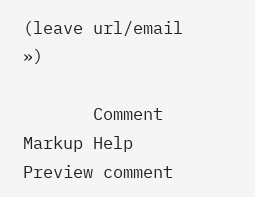(leave url/email »)

       Comment Markup Help Preview comment